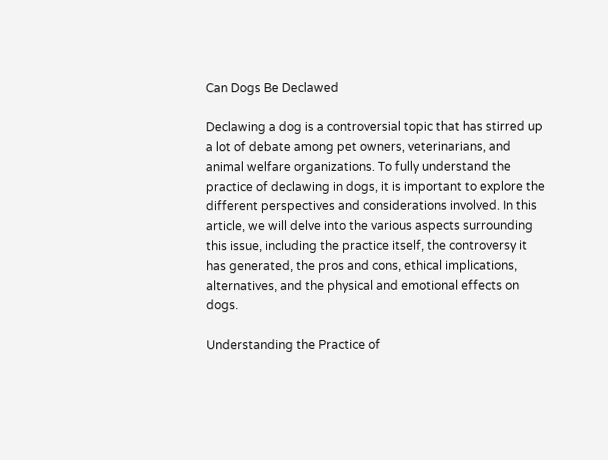Can Dogs Be Declawed

Declawing a dog is a controversial topic that has stirred up a lot of debate among pet owners, veterinarians, and animal welfare organizations. To fully understand the practice of declawing in dogs, it is important to explore the different perspectives and considerations involved. In this article, we will delve into the various aspects surrounding this issue, including the practice itself, the controversy it has generated, the pros and cons, ethical implications, alternatives, and the physical and emotional effects on dogs.

Understanding the Practice of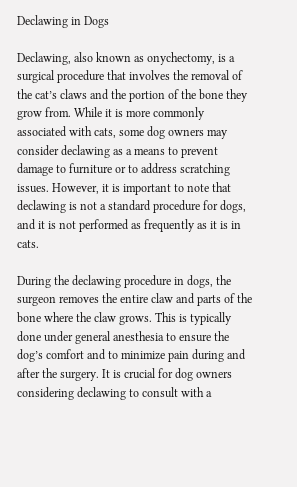Declawing in Dogs

Declawing, also known as onychectomy, is a surgical procedure that involves the removal of the cat’s claws and the portion of the bone they grow from. While it is more commonly associated with cats, some dog owners may consider declawing as a means to prevent damage to furniture or to address scratching issues. However, it is important to note that declawing is not a standard procedure for dogs, and it is not performed as frequently as it is in cats.

During the declawing procedure in dogs, the surgeon removes the entire claw and parts of the bone where the claw grows. This is typically done under general anesthesia to ensure the dog’s comfort and to minimize pain during and after the surgery. It is crucial for dog owners considering declawing to consult with a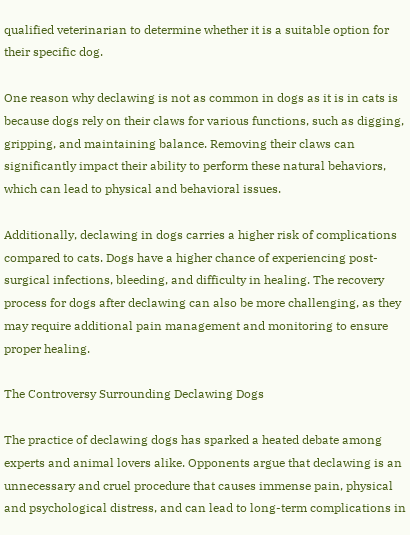qualified veterinarian to determine whether it is a suitable option for their specific dog.

One reason why declawing is not as common in dogs as it is in cats is because dogs rely on their claws for various functions, such as digging, gripping, and maintaining balance. Removing their claws can significantly impact their ability to perform these natural behaviors, which can lead to physical and behavioral issues.

Additionally, declawing in dogs carries a higher risk of complications compared to cats. Dogs have a higher chance of experiencing post-surgical infections, bleeding, and difficulty in healing. The recovery process for dogs after declawing can also be more challenging, as they may require additional pain management and monitoring to ensure proper healing.

The Controversy Surrounding Declawing Dogs

The practice of declawing dogs has sparked a heated debate among experts and animal lovers alike. Opponents argue that declawing is an unnecessary and cruel procedure that causes immense pain, physical and psychological distress, and can lead to long-term complications in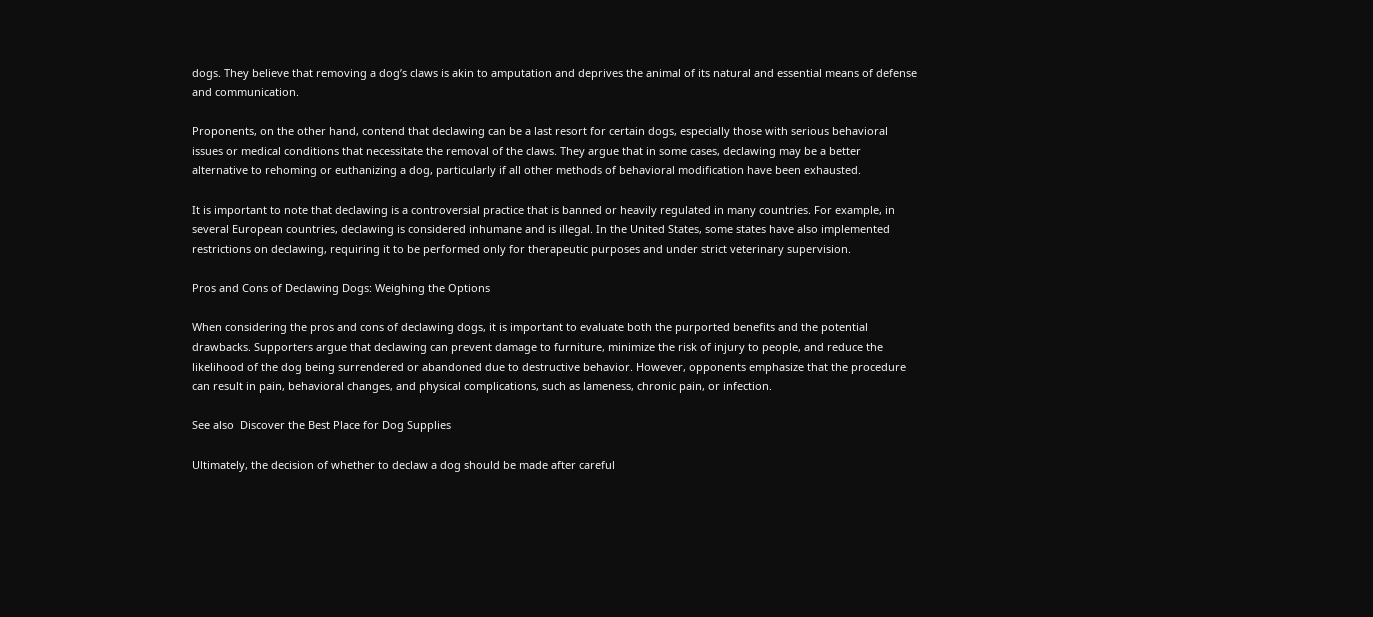dogs. They believe that removing a dog’s claws is akin to amputation and deprives the animal of its natural and essential means of defense and communication.

Proponents, on the other hand, contend that declawing can be a last resort for certain dogs, especially those with serious behavioral issues or medical conditions that necessitate the removal of the claws. They argue that in some cases, declawing may be a better alternative to rehoming or euthanizing a dog, particularly if all other methods of behavioral modification have been exhausted.

It is important to note that declawing is a controversial practice that is banned or heavily regulated in many countries. For example, in several European countries, declawing is considered inhumane and is illegal. In the United States, some states have also implemented restrictions on declawing, requiring it to be performed only for therapeutic purposes and under strict veterinary supervision.

Pros and Cons of Declawing Dogs: Weighing the Options

When considering the pros and cons of declawing dogs, it is important to evaluate both the purported benefits and the potential drawbacks. Supporters argue that declawing can prevent damage to furniture, minimize the risk of injury to people, and reduce the likelihood of the dog being surrendered or abandoned due to destructive behavior. However, opponents emphasize that the procedure can result in pain, behavioral changes, and physical complications, such as lameness, chronic pain, or infection.

See also  Discover the Best Place for Dog Supplies

Ultimately, the decision of whether to declaw a dog should be made after careful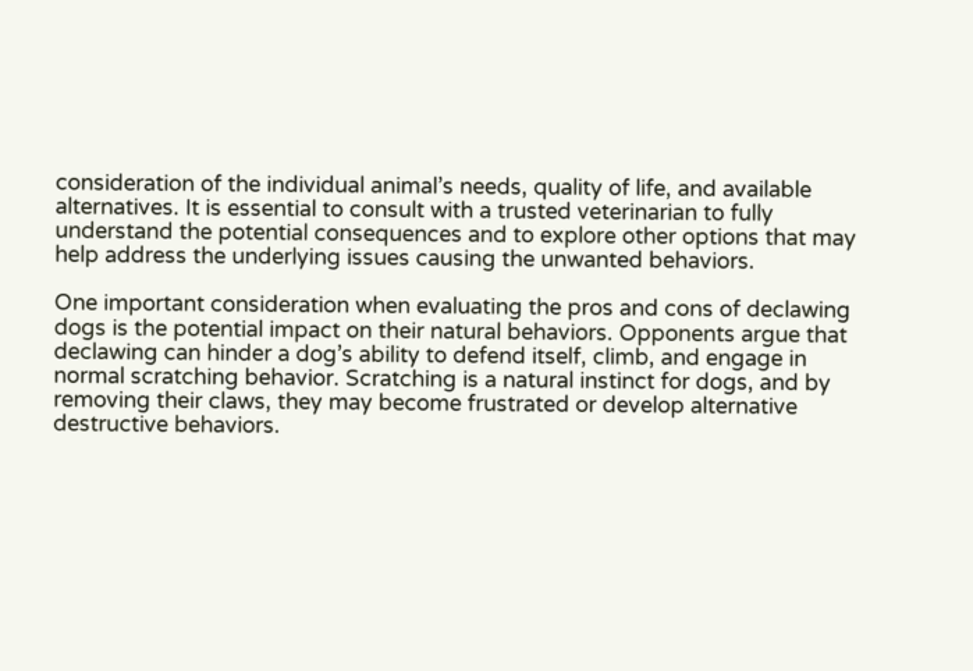consideration of the individual animal’s needs, quality of life, and available alternatives. It is essential to consult with a trusted veterinarian to fully understand the potential consequences and to explore other options that may help address the underlying issues causing the unwanted behaviors.

One important consideration when evaluating the pros and cons of declawing dogs is the potential impact on their natural behaviors. Opponents argue that declawing can hinder a dog’s ability to defend itself, climb, and engage in normal scratching behavior. Scratching is a natural instinct for dogs, and by removing their claws, they may become frustrated or develop alternative destructive behaviors.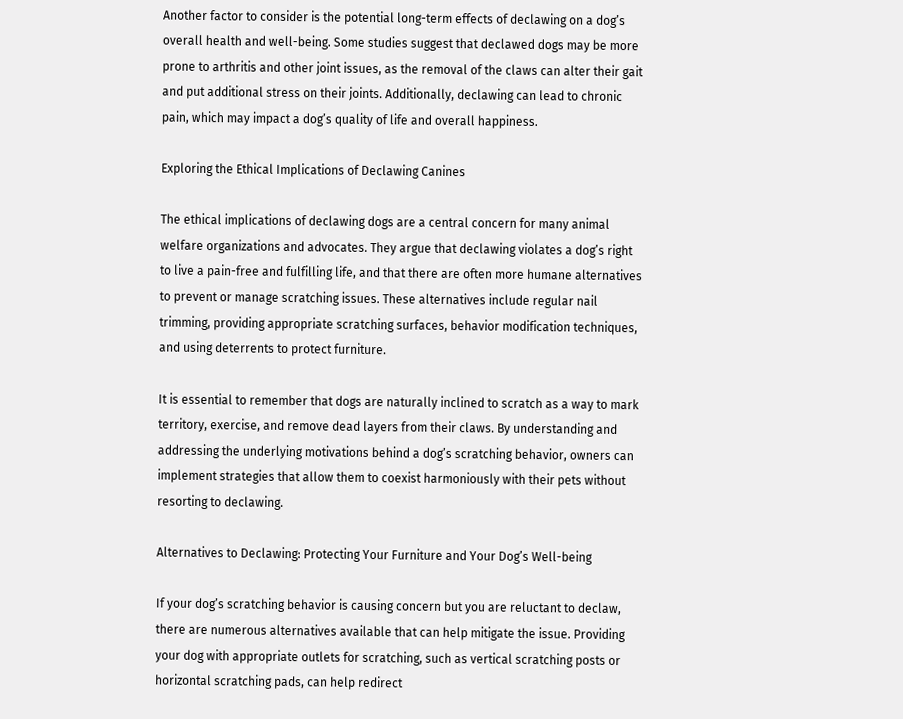Another factor to consider is the potential long-term effects of declawing on a dog’s overall health and well-being. Some studies suggest that declawed dogs may be more prone to arthritis and other joint issues, as the removal of the claws can alter their gait and put additional stress on their joints. Additionally, declawing can lead to chronic pain, which may impact a dog’s quality of life and overall happiness.

Exploring the Ethical Implications of Declawing Canines

The ethical implications of declawing dogs are a central concern for many animal welfare organizations and advocates. They argue that declawing violates a dog’s right to live a pain-free and fulfilling life, and that there are often more humane alternatives to prevent or manage scratching issues. These alternatives include regular nail trimming, providing appropriate scratching surfaces, behavior modification techniques, and using deterrents to protect furniture.

It is essential to remember that dogs are naturally inclined to scratch as a way to mark territory, exercise, and remove dead layers from their claws. By understanding and addressing the underlying motivations behind a dog’s scratching behavior, owners can implement strategies that allow them to coexist harmoniously with their pets without resorting to declawing.

Alternatives to Declawing: Protecting Your Furniture and Your Dog’s Well-being

If your dog’s scratching behavior is causing concern but you are reluctant to declaw, there are numerous alternatives available that can help mitigate the issue. Providing your dog with appropriate outlets for scratching, such as vertical scratching posts or horizontal scratching pads, can help redirect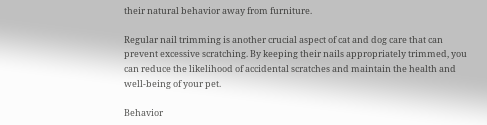their natural behavior away from furniture.

Regular nail trimming is another crucial aspect of cat and dog care that can prevent excessive scratching. By keeping their nails appropriately trimmed, you can reduce the likelihood of accidental scratches and maintain the health and well-being of your pet.

Behavior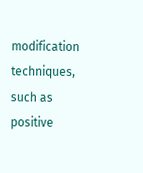modification techniques, such as positive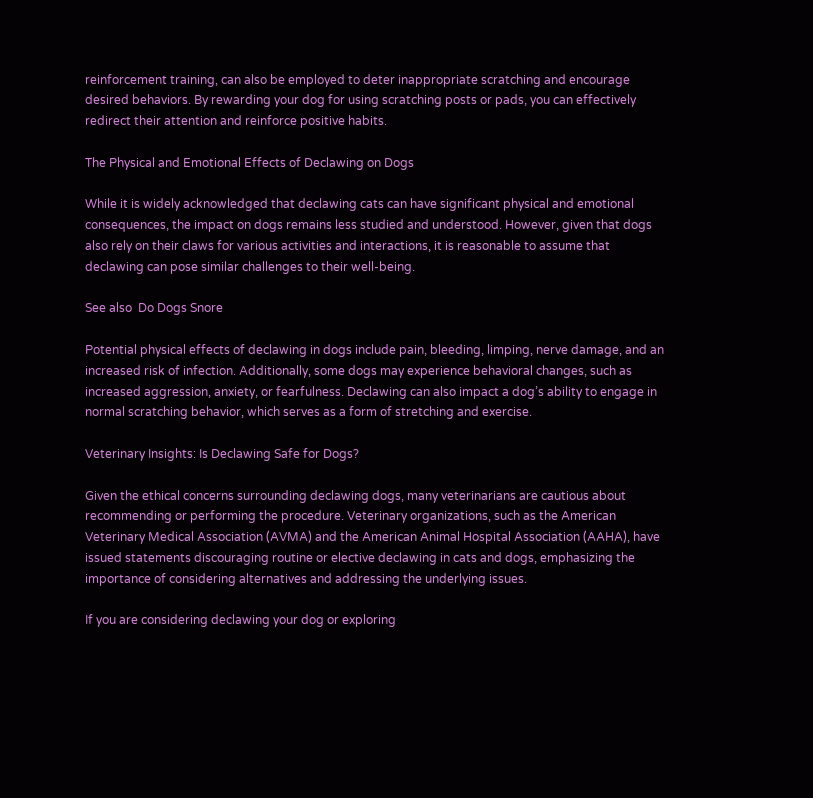reinforcement training, can also be employed to deter inappropriate scratching and encourage desired behaviors. By rewarding your dog for using scratching posts or pads, you can effectively redirect their attention and reinforce positive habits.

The Physical and Emotional Effects of Declawing on Dogs

While it is widely acknowledged that declawing cats can have significant physical and emotional consequences, the impact on dogs remains less studied and understood. However, given that dogs also rely on their claws for various activities and interactions, it is reasonable to assume that declawing can pose similar challenges to their well-being.

See also  Do Dogs Snore

Potential physical effects of declawing in dogs include pain, bleeding, limping, nerve damage, and an increased risk of infection. Additionally, some dogs may experience behavioral changes, such as increased aggression, anxiety, or fearfulness. Declawing can also impact a dog’s ability to engage in normal scratching behavior, which serves as a form of stretching and exercise.

Veterinary Insights: Is Declawing Safe for Dogs?

Given the ethical concerns surrounding declawing dogs, many veterinarians are cautious about recommending or performing the procedure. Veterinary organizations, such as the American Veterinary Medical Association (AVMA) and the American Animal Hospital Association (AAHA), have issued statements discouraging routine or elective declawing in cats and dogs, emphasizing the importance of considering alternatives and addressing the underlying issues.

If you are considering declawing your dog or exploring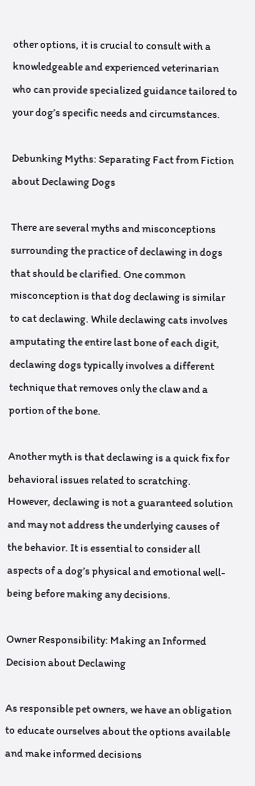other options, it is crucial to consult with a knowledgeable and experienced veterinarian who can provide specialized guidance tailored to your dog’s specific needs and circumstances.

Debunking Myths: Separating Fact from Fiction about Declawing Dogs

There are several myths and misconceptions surrounding the practice of declawing in dogs that should be clarified. One common misconception is that dog declawing is similar to cat declawing. While declawing cats involves amputating the entire last bone of each digit, declawing dogs typically involves a different technique that removes only the claw and a portion of the bone.

Another myth is that declawing is a quick fix for behavioral issues related to scratching. However, declawing is not a guaranteed solution and may not address the underlying causes of the behavior. It is essential to consider all aspects of a dog’s physical and emotional well-being before making any decisions.

Owner Responsibility: Making an Informed Decision about Declawing

As responsible pet owners, we have an obligation to educate ourselves about the options available and make informed decisions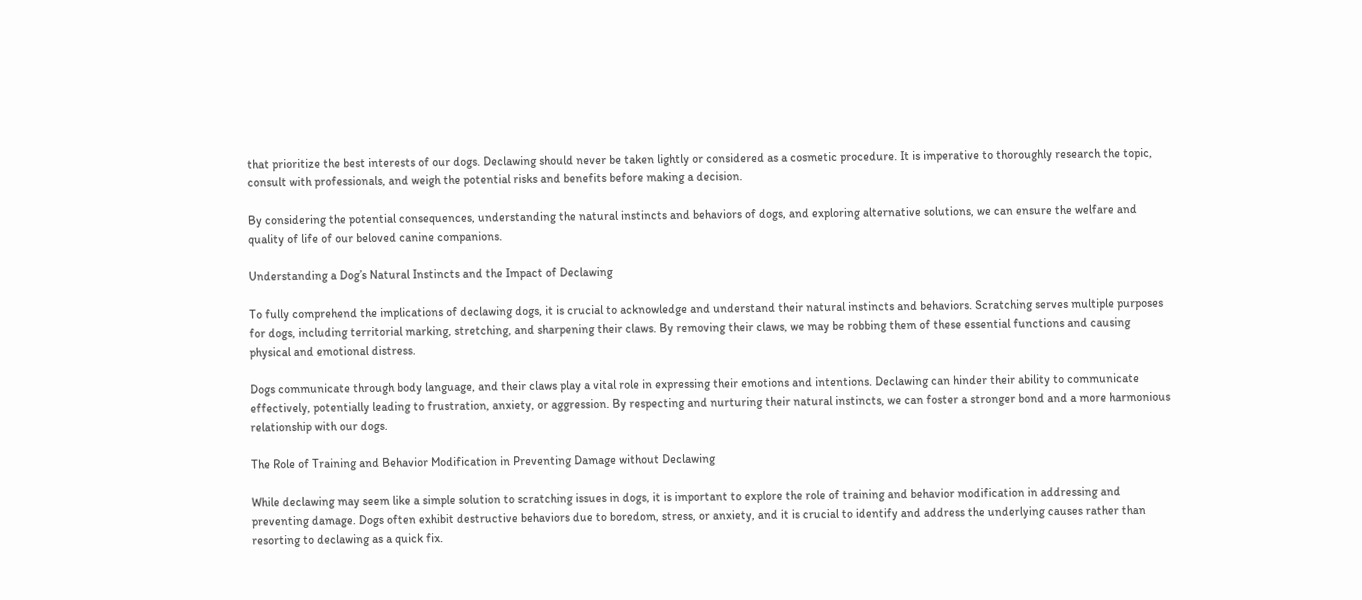that prioritize the best interests of our dogs. Declawing should never be taken lightly or considered as a cosmetic procedure. It is imperative to thoroughly research the topic, consult with professionals, and weigh the potential risks and benefits before making a decision.

By considering the potential consequences, understanding the natural instincts and behaviors of dogs, and exploring alternative solutions, we can ensure the welfare and quality of life of our beloved canine companions.

Understanding a Dog’s Natural Instincts and the Impact of Declawing

To fully comprehend the implications of declawing dogs, it is crucial to acknowledge and understand their natural instincts and behaviors. Scratching serves multiple purposes for dogs, including territorial marking, stretching, and sharpening their claws. By removing their claws, we may be robbing them of these essential functions and causing physical and emotional distress.

Dogs communicate through body language, and their claws play a vital role in expressing their emotions and intentions. Declawing can hinder their ability to communicate effectively, potentially leading to frustration, anxiety, or aggression. By respecting and nurturing their natural instincts, we can foster a stronger bond and a more harmonious relationship with our dogs.

The Role of Training and Behavior Modification in Preventing Damage without Declawing

While declawing may seem like a simple solution to scratching issues in dogs, it is important to explore the role of training and behavior modification in addressing and preventing damage. Dogs often exhibit destructive behaviors due to boredom, stress, or anxiety, and it is crucial to identify and address the underlying causes rather than resorting to declawing as a quick fix.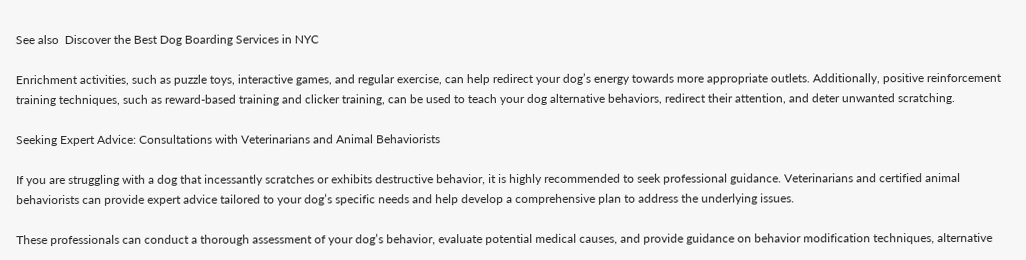See also  Discover the Best Dog Boarding Services in NYC

Enrichment activities, such as puzzle toys, interactive games, and regular exercise, can help redirect your dog’s energy towards more appropriate outlets. Additionally, positive reinforcement training techniques, such as reward-based training and clicker training, can be used to teach your dog alternative behaviors, redirect their attention, and deter unwanted scratching.

Seeking Expert Advice: Consultations with Veterinarians and Animal Behaviorists

If you are struggling with a dog that incessantly scratches or exhibits destructive behavior, it is highly recommended to seek professional guidance. Veterinarians and certified animal behaviorists can provide expert advice tailored to your dog’s specific needs and help develop a comprehensive plan to address the underlying issues.

These professionals can conduct a thorough assessment of your dog’s behavior, evaluate potential medical causes, and provide guidance on behavior modification techniques, alternative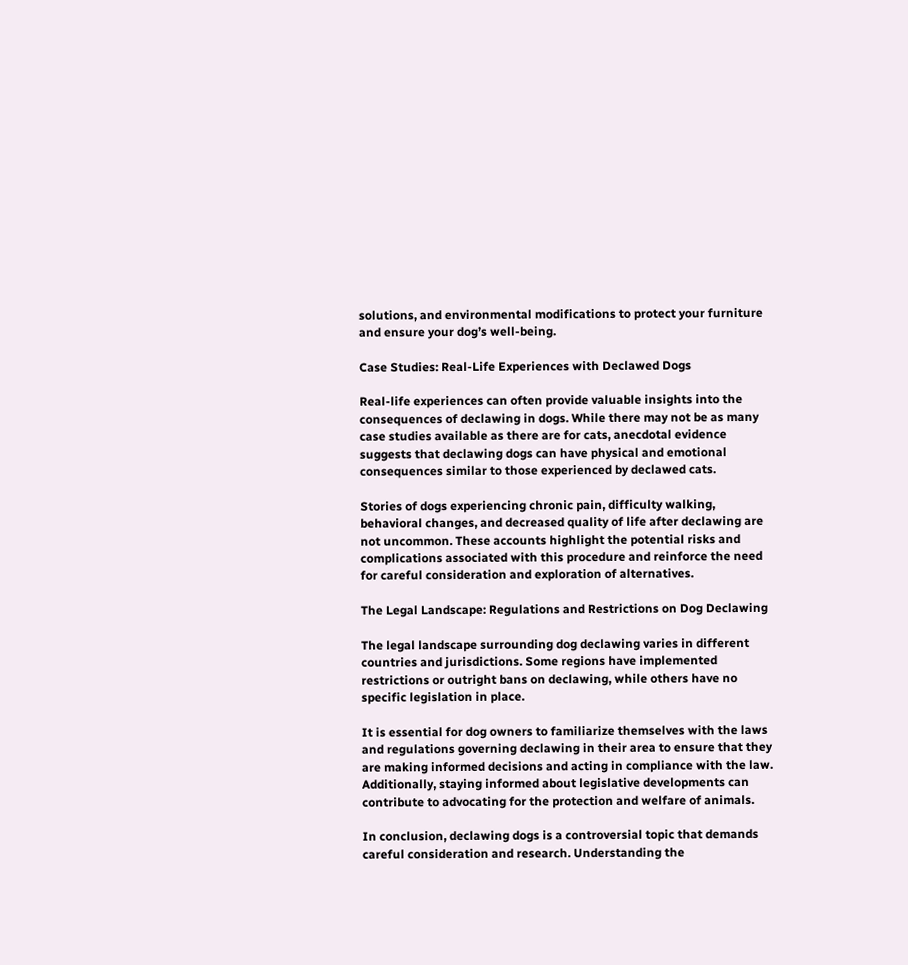solutions, and environmental modifications to protect your furniture and ensure your dog’s well-being.

Case Studies: Real-Life Experiences with Declawed Dogs

Real-life experiences can often provide valuable insights into the consequences of declawing in dogs. While there may not be as many case studies available as there are for cats, anecdotal evidence suggests that declawing dogs can have physical and emotional consequences similar to those experienced by declawed cats.

Stories of dogs experiencing chronic pain, difficulty walking, behavioral changes, and decreased quality of life after declawing are not uncommon. These accounts highlight the potential risks and complications associated with this procedure and reinforce the need for careful consideration and exploration of alternatives.

The Legal Landscape: Regulations and Restrictions on Dog Declawing

The legal landscape surrounding dog declawing varies in different countries and jurisdictions. Some regions have implemented restrictions or outright bans on declawing, while others have no specific legislation in place.

It is essential for dog owners to familiarize themselves with the laws and regulations governing declawing in their area to ensure that they are making informed decisions and acting in compliance with the law. Additionally, staying informed about legislative developments can contribute to advocating for the protection and welfare of animals.

In conclusion, declawing dogs is a controversial topic that demands careful consideration and research. Understanding the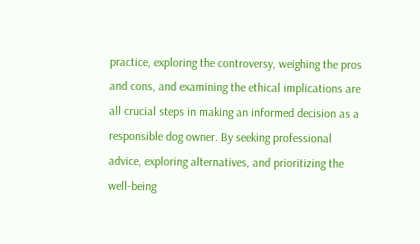practice, exploring the controversy, weighing the pros and cons, and examining the ethical implications are all crucial steps in making an informed decision as a responsible dog owner. By seeking professional advice, exploring alternatives, and prioritizing the well-being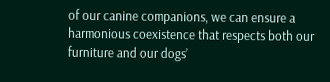of our canine companions, we can ensure a harmonious coexistence that respects both our furniture and our dogs’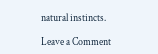natural instincts.

Leave a Comment